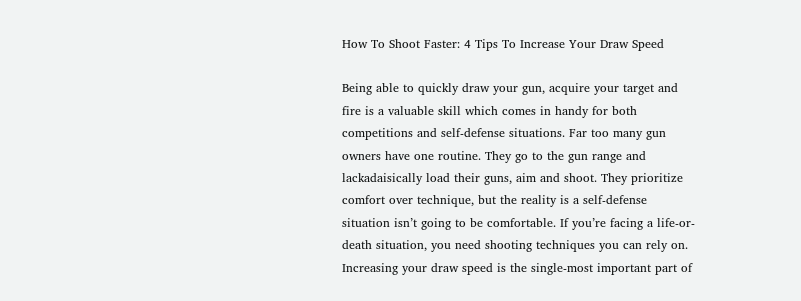How To Shoot Faster: 4 Tips To Increase Your Draw Speed

Being able to quickly draw your gun, acquire your target and fire is a valuable skill which comes in handy for both competitions and self-defense situations. Far too many gun owners have one routine. They go to the gun range and lackadaisically load their guns, aim and shoot. They prioritize comfort over technique, but the reality is a self-defense situation isn’t going to be comfortable. If you’re facing a life-or-death situation, you need shooting techniques you can rely on. Increasing your draw speed is the single-most important part of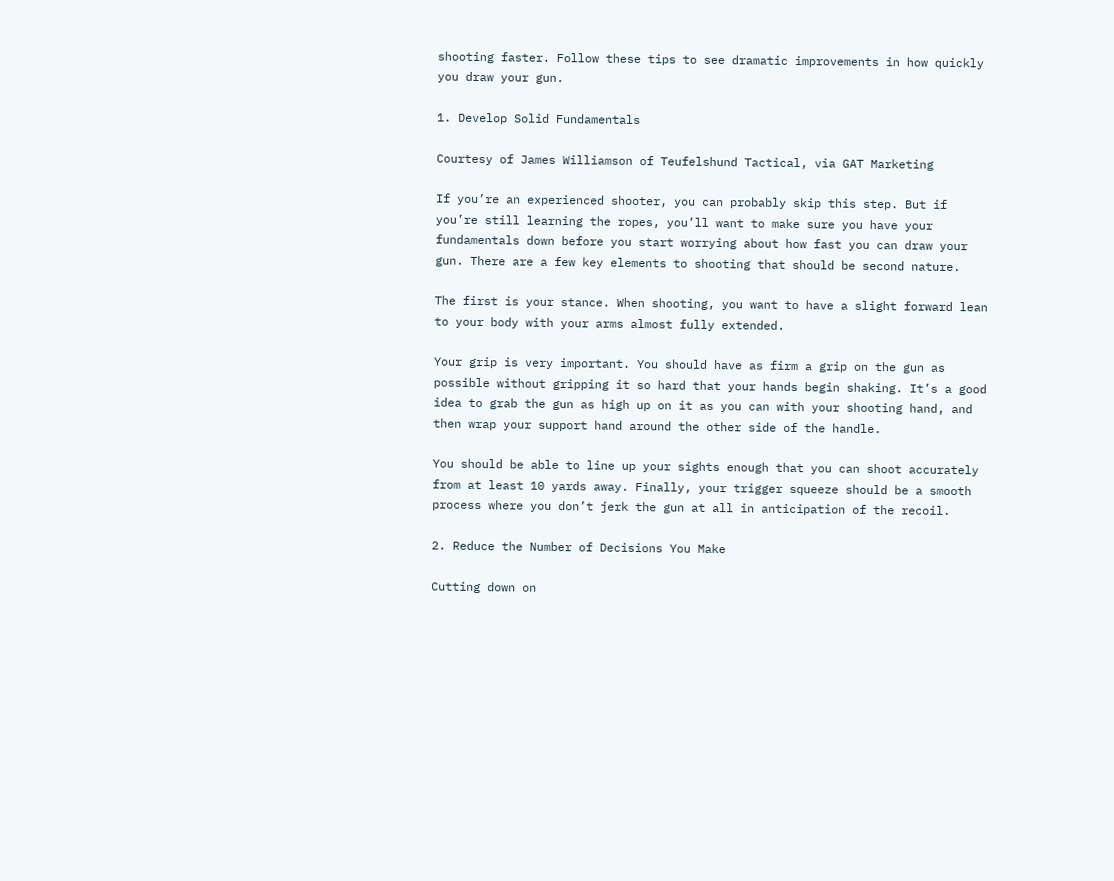shooting faster. Follow these tips to see dramatic improvements in how quickly you draw your gun.

1. Develop Solid Fundamentals

Courtesy of James Williamson of Teufelshund Tactical, via GAT Marketing

If you’re an experienced shooter, you can probably skip this step. But if you’re still learning the ropes, you’ll want to make sure you have your fundamentals down before you start worrying about how fast you can draw your gun. There are a few key elements to shooting that should be second nature.

The first is your stance. When shooting, you want to have a slight forward lean to your body with your arms almost fully extended.

Your grip is very important. You should have as firm a grip on the gun as possible without gripping it so hard that your hands begin shaking. It’s a good idea to grab the gun as high up on it as you can with your shooting hand, and then wrap your support hand around the other side of the handle.

You should be able to line up your sights enough that you can shoot accurately from at least 10 yards away. Finally, your trigger squeeze should be a smooth process where you don’t jerk the gun at all in anticipation of the recoil.

2. Reduce the Number of Decisions You Make

Cutting down on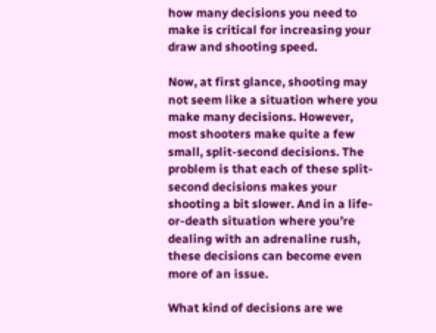how many decisions you need to make is critical for increasing your draw and shooting speed.

Now, at first glance, shooting may not seem like a situation where you make many decisions. However, most shooters make quite a few small, split-second decisions. The problem is that each of these split-second decisions makes your shooting a bit slower. And in a life-or-death situation where you’re dealing with an adrenaline rush, these decisions can become even more of an issue.

What kind of decisions are we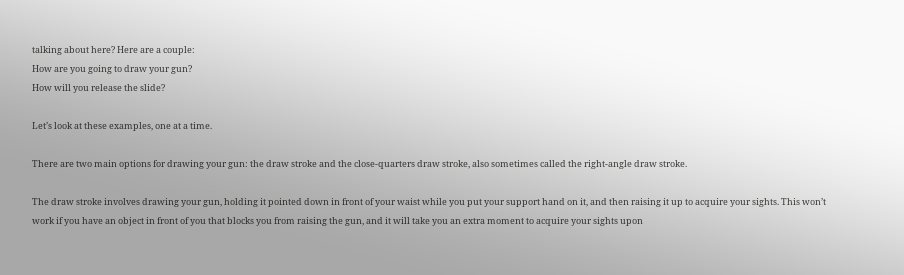talking about here? Here are a couple:
How are you going to draw your gun?
How will you release the slide?

Let’s look at these examples, one at a time.

There are two main options for drawing your gun: the draw stroke and the close-quarters draw stroke, also sometimes called the right-angle draw stroke.

The draw stroke involves drawing your gun, holding it pointed down in front of your waist while you put your support hand on it, and then raising it up to acquire your sights. This won’t work if you have an object in front of you that blocks you from raising the gun, and it will take you an extra moment to acquire your sights upon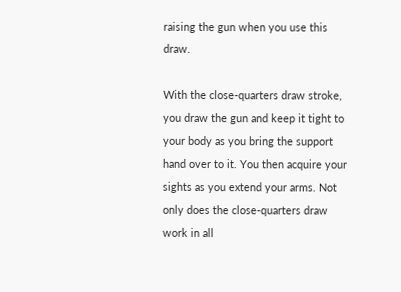raising the gun when you use this draw.

With the close-quarters draw stroke, you draw the gun and keep it tight to your body as you bring the support hand over to it. You then acquire your sights as you extend your arms. Not only does the close-quarters draw work in all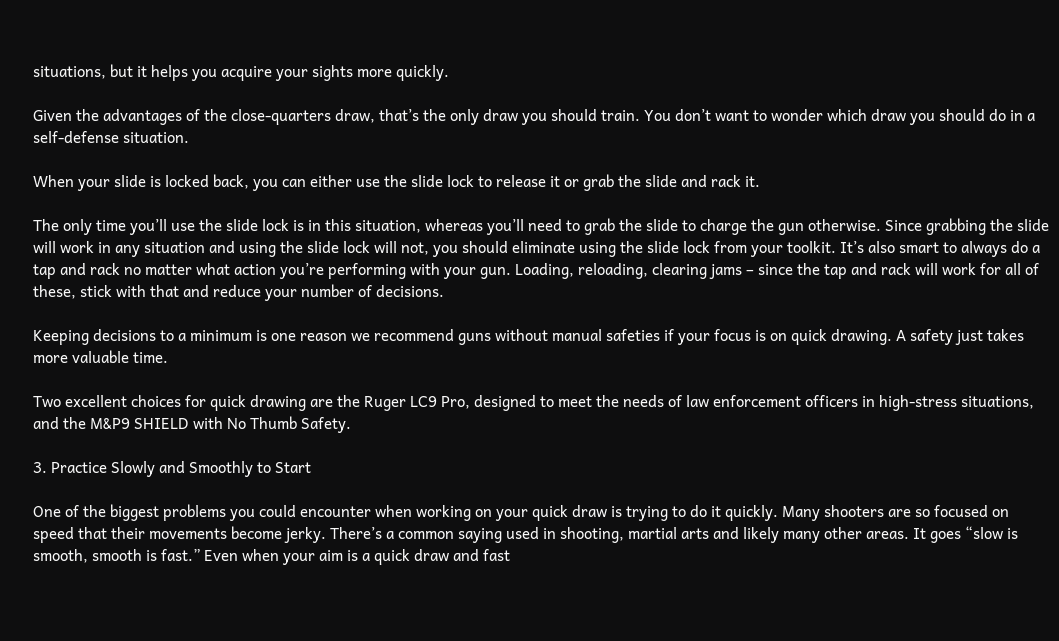situations, but it helps you acquire your sights more quickly.

Given the advantages of the close-quarters draw, that’s the only draw you should train. You don’t want to wonder which draw you should do in a self-defense situation.

When your slide is locked back, you can either use the slide lock to release it or grab the slide and rack it.

The only time you’ll use the slide lock is in this situation, whereas you’ll need to grab the slide to charge the gun otherwise. Since grabbing the slide will work in any situation and using the slide lock will not, you should eliminate using the slide lock from your toolkit. It’s also smart to always do a tap and rack no matter what action you’re performing with your gun. Loading, reloading, clearing jams – since the tap and rack will work for all of these, stick with that and reduce your number of decisions.

Keeping decisions to a minimum is one reason we recommend guns without manual safeties if your focus is on quick drawing. A safety just takes more valuable time.

Two excellent choices for quick drawing are the Ruger LC9 Pro, designed to meet the needs of law enforcement officers in high-stress situations, and the M&P9 SHIELD with No Thumb Safety.

3. Practice Slowly and Smoothly to Start

One of the biggest problems you could encounter when working on your quick draw is trying to do it quickly. Many shooters are so focused on speed that their movements become jerky. There’s a common saying used in shooting, martial arts and likely many other areas. It goes “slow is smooth, smooth is fast.” Even when your aim is a quick draw and fast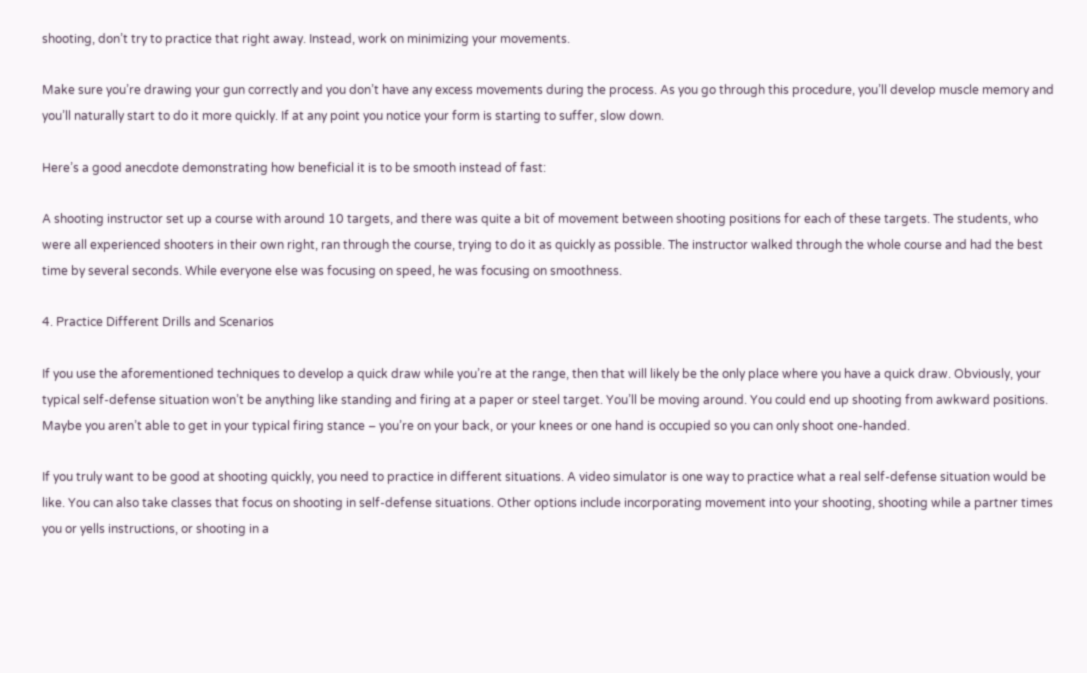shooting, don’t try to practice that right away. Instead, work on minimizing your movements.

Make sure you’re drawing your gun correctly and you don’t have any excess movements during the process. As you go through this procedure, you’ll develop muscle memory and you’ll naturally start to do it more quickly. If at any point you notice your form is starting to suffer, slow down.

Here’s a good anecdote demonstrating how beneficial it is to be smooth instead of fast:

A shooting instructor set up a course with around 10 targets, and there was quite a bit of movement between shooting positions for each of these targets. The students, who were all experienced shooters in their own right, ran through the course, trying to do it as quickly as possible. The instructor walked through the whole course and had the best time by several seconds. While everyone else was focusing on speed, he was focusing on smoothness.

4. Practice Different Drills and Scenarios

If you use the aforementioned techniques to develop a quick draw while you’re at the range, then that will likely be the only place where you have a quick draw. Obviously, your typical self-defense situation won’t be anything like standing and firing at a paper or steel target. You’ll be moving around. You could end up shooting from awkward positions. Maybe you aren’t able to get in your typical firing stance – you’re on your back, or your knees or one hand is occupied so you can only shoot one-handed.

If you truly want to be good at shooting quickly, you need to practice in different situations. A video simulator is one way to practice what a real self-defense situation would be like. You can also take classes that focus on shooting in self-defense situations. Other options include incorporating movement into your shooting, shooting while a partner times you or yells instructions, or shooting in a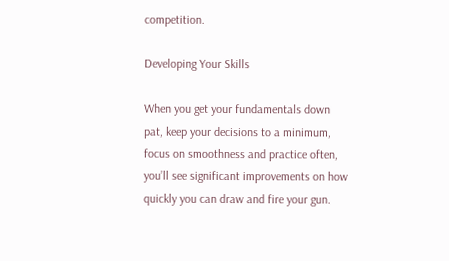competition.

Developing Your Skills

When you get your fundamentals down pat, keep your decisions to a minimum, focus on smoothness and practice often, you’ll see significant improvements on how quickly you can draw and fire your gun.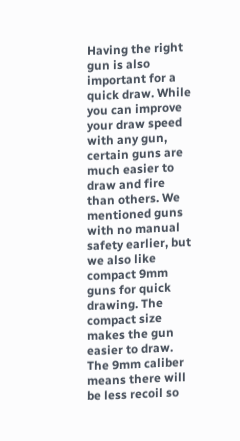Having the right gun is also important for a quick draw. While you can improve your draw speed with any gun, certain guns are much easier to draw and fire than others. We mentioned guns with no manual safety earlier, but we also like compact 9mm guns for quick drawing. The compact size makes the gun easier to draw. The 9mm caliber means there will be less recoil so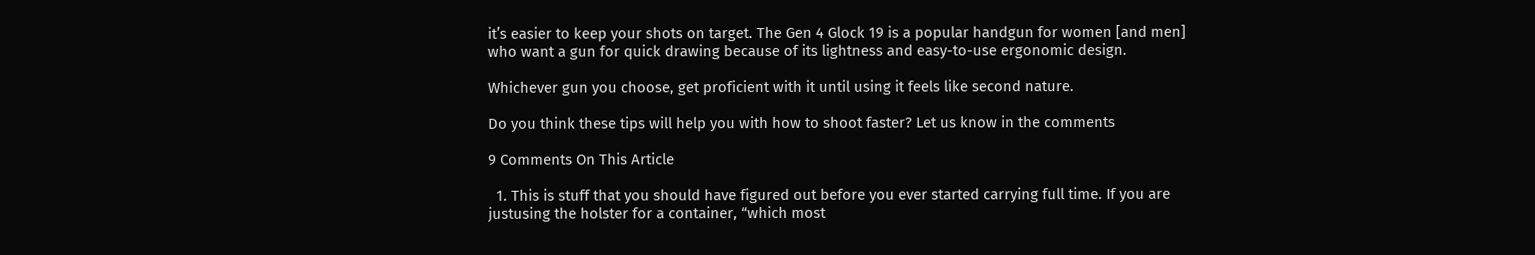it’s easier to keep your shots on target. The Gen 4 Glock 19 is a popular handgun for women [and men] who want a gun for quick drawing because of its lightness and easy-to-use ergonomic design.

Whichever gun you choose, get proficient with it until using it feels like second nature.

Do you think these tips will help you with how to shoot faster? Let us know in the comments

9 Comments On This Article

  1. This is stuff that you should have figured out before you ever started carrying full time. If you are justusing the holster for a container, “which most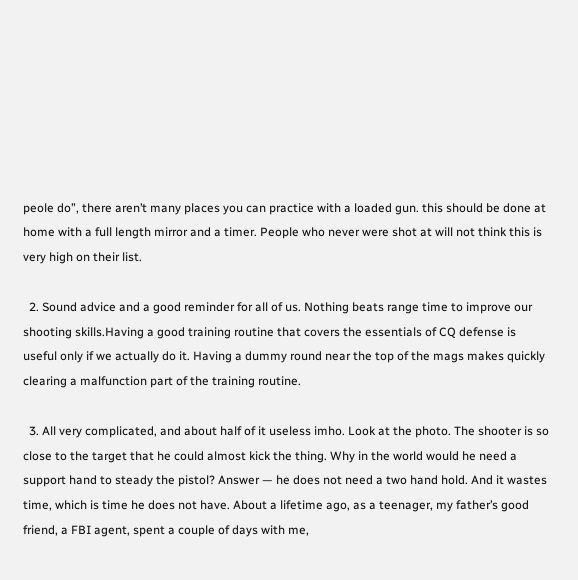peole do”, there aren’t many places you can practice with a loaded gun. this should be done at home with a full length mirror and a timer. People who never were shot at will not think this is very high on their list.

  2. Sound advice and a good reminder for all of us. Nothing beats range time to improve our shooting skills.Having a good training routine that covers the essentials of CQ defense is useful only if we actually do it. Having a dummy round near the top of the mags makes quickly clearing a malfunction part of the training routine.

  3. All very complicated, and about half of it useless imho. Look at the photo. The shooter is so close to the target that he could almost kick the thing. Why in the world would he need a support hand to steady the pistol? Answer — he does not need a two hand hold. And it wastes time, which is time he does not have. About a lifetime ago, as a teenager, my father’s good friend, a FBI agent, spent a couple of days with me,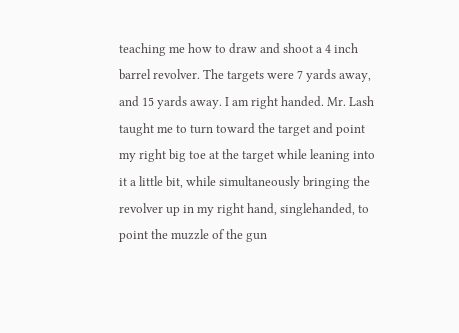teaching me how to draw and shoot a 4 inch barrel revolver. The targets were 7 yards away, and 15 yards away. I am right handed. Mr. Lash taught me to turn toward the target and point my right big toe at the target while leaning into it a little bit, while simultaneously bringing the revolver up in my right hand, singlehanded, to point the muzzle of the gun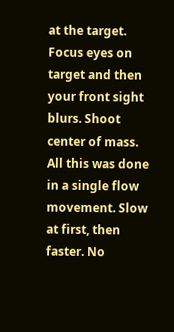at the target. Focus eyes on target and then your front sight blurs. Shoot center of mass. All this was done in a single flow movement. Slow at first, then faster. No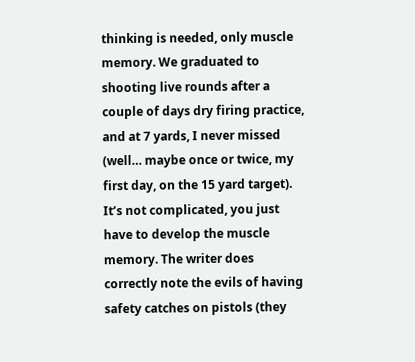thinking is needed, only muscle memory. We graduated to shooting live rounds after a couple of days dry firing practice, and at 7 yards, I never missed (well… maybe once or twice, my first day, on the 15 yard target). It’s not complicated, you just have to develop the muscle memory. The writer does correctly note the evils of having safety catches on pistols (they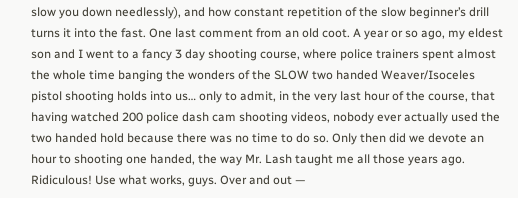slow you down needlessly), and how constant repetition of the slow beginner’s drill turns it into the fast. One last comment from an old coot. A year or so ago, my eldest son and I went to a fancy 3 day shooting course, where police trainers spent almost the whole time banging the wonders of the SLOW two handed Weaver/Isoceles pistol shooting holds into us… only to admit, in the very last hour of the course, that having watched 200 police dash cam shooting videos, nobody ever actually used the two handed hold because there was no time to do so. Only then did we devote an hour to shooting one handed, the way Mr. Lash taught me all those years ago. Ridiculous! Use what works, guys. Over and out —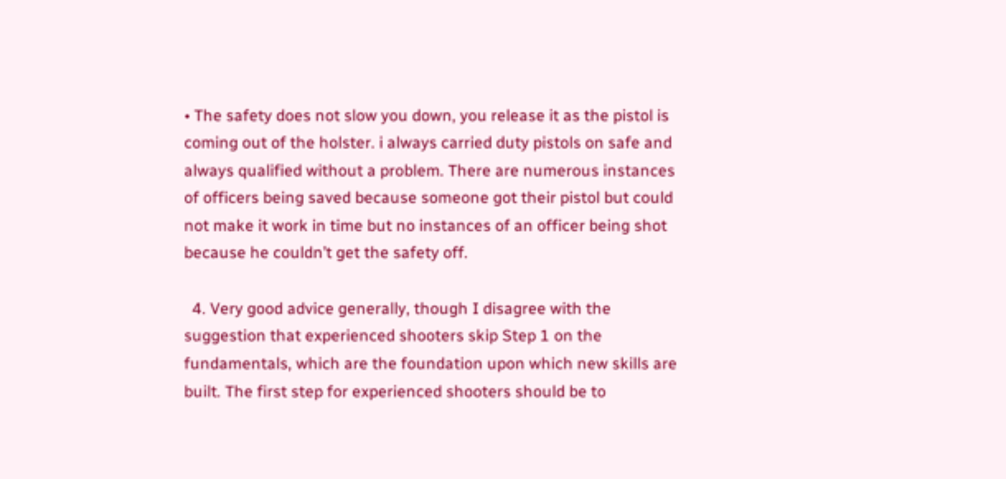• The safety does not slow you down, you release it as the pistol is coming out of the holster. i always carried duty pistols on safe and always qualified without a problem. There are numerous instances of officers being saved because someone got their pistol but could not make it work in time but no instances of an officer being shot because he couldn’t get the safety off.

  4. Very good advice generally, though I disagree with the suggestion that experienced shooters skip Step 1 on the fundamentals, which are the foundation upon which new skills are built. The first step for experienced shooters should be to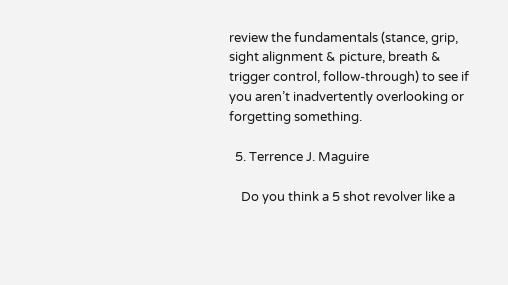review the fundamentals (stance, grip, sight alignment & picture, breath & trigger control, follow-through) to see if you aren’t inadvertently overlooking or forgetting something.

  5. Terrence J. Maguire

    Do you think a 5 shot revolver like a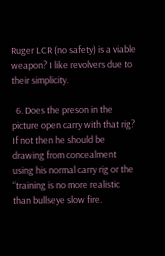Ruger LCR (no safety) is a viable weapon? I like revolvers due to their simplicity.

  6. Does the preson in the picture open carry with that rig? If not then he should be drawing from concealment using his normal carry rig or the “training is no more realistic than bullseye slow fire.